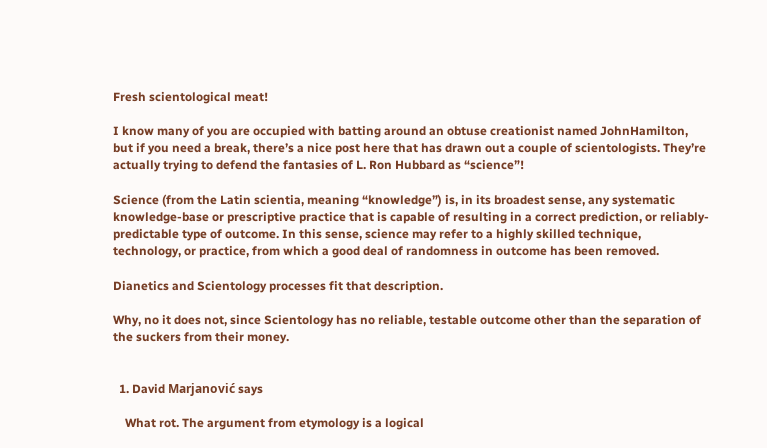Fresh scientological meat!

I know many of you are occupied with batting around an obtuse creationist named JohnHamilton, but if you need a break, there’s a nice post here that has drawn out a couple of scientologists. They’re actually trying to defend the fantasies of L. Ron Hubbard as “science”!

Science (from the Latin scientia, meaning “knowledge”) is, in its broadest sense, any systematic knowledge-base or prescriptive practice that is capable of resulting in a correct prediction, or reliably-predictable type of outcome. In this sense, science may refer to a highly skilled technique, technology, or practice, from which a good deal of randomness in outcome has been removed.

Dianetics and Scientology processes fit that description.

Why, no it does not, since Scientology has no reliable, testable outcome other than the separation of the suckers from their money.


  1. David Marjanović says

    What rot. The argument from etymology is a logical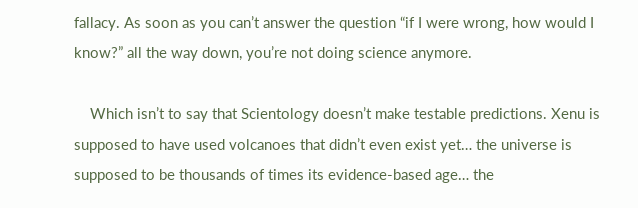fallacy. As soon as you can’t answer the question “if I were wrong, how would I know?” all the way down, you’re not doing science anymore.

    Which isn’t to say that Scientology doesn’t make testable predictions. Xenu is supposed to have used volcanoes that didn’t even exist yet… the universe is supposed to be thousands of times its evidence-based age… the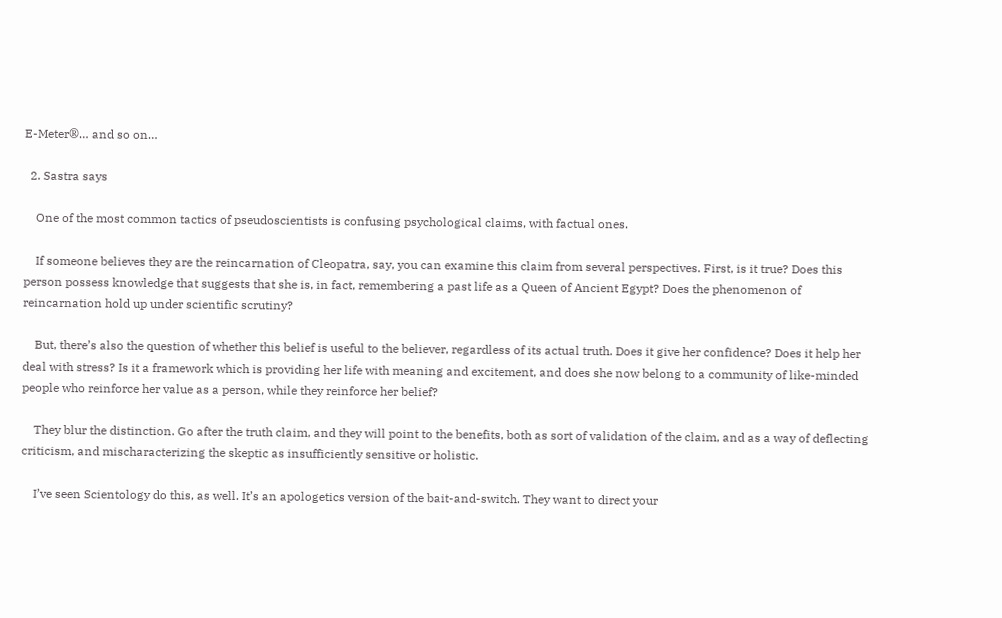E-Meter®… and so on…

  2. Sastra says

    One of the most common tactics of pseudoscientists is confusing psychological claims, with factual ones.

    If someone believes they are the reincarnation of Cleopatra, say, you can examine this claim from several perspectives. First, is it true? Does this person possess knowledge that suggests that she is, in fact, remembering a past life as a Queen of Ancient Egypt? Does the phenomenon of reincarnation hold up under scientific scrutiny?

    But, there’s also the question of whether this belief is useful to the believer, regardless of its actual truth. Does it give her confidence? Does it help her deal with stress? Is it a framework which is providing her life with meaning and excitement, and does she now belong to a community of like-minded people who reinforce her value as a person, while they reinforce her belief?

    They blur the distinction. Go after the truth claim, and they will point to the benefits, both as sort of validation of the claim, and as a way of deflecting criticism, and mischaracterizing the skeptic as insufficiently sensitive or holistic.

    I’ve seen Scientology do this, as well. It’s an apologetics version of the bait-and-switch. They want to direct your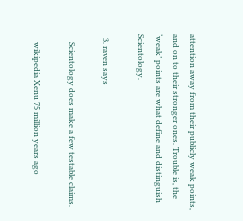attention away from their publicly weak points, and on to their stronger ones. Trouble is, the ‘weak’ points are what define and distinguish Scientology.

  3. raven says

    Scientology does make a few testable claims.

    wikipedia Xenu 75 million years ago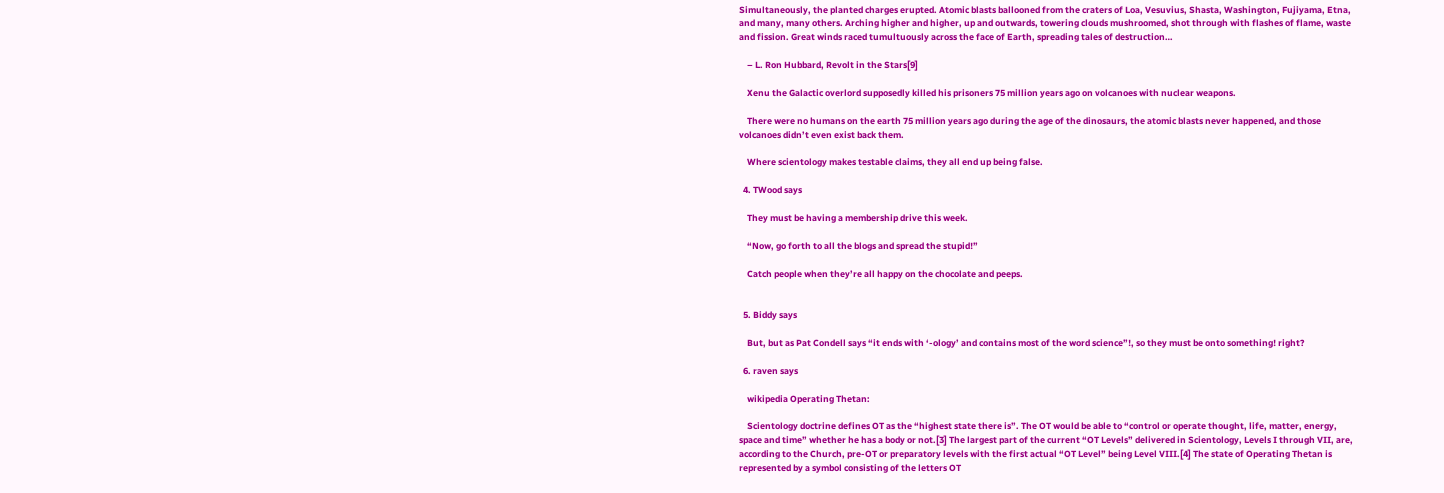Simultaneously, the planted charges erupted. Atomic blasts ballooned from the craters of Loa, Vesuvius, Shasta, Washington, Fujiyama, Etna, and many, many others. Arching higher and higher, up and outwards, towering clouds mushroomed, shot through with flashes of flame, waste and fission. Great winds raced tumultuously across the face of Earth, spreading tales of destruction…

    – L. Ron Hubbard, Revolt in the Stars[9]

    Xenu the Galactic overlord supposedly killed his prisoners 75 million years ago on volcanoes with nuclear weapons.

    There were no humans on the earth 75 million years ago during the age of the dinosaurs, the atomic blasts never happened, and those volcanoes didn’t even exist back them.

    Where scientology makes testable claims, they all end up being false.

  4. TWood says

    They must be having a membership drive this week.

    “Now, go forth to all the blogs and spread the stupid!”

    Catch people when they’re all happy on the chocolate and peeps.


  5. Biddy says

    But, but as Pat Condell says “it ends with ‘-ology’ and contains most of the word science”!, so they must be onto something! right?

  6. raven says

    wikipedia Operating Thetan:

    Scientology doctrine defines OT as the “highest state there is”. The OT would be able to “control or operate thought, life, matter, energy, space and time” whether he has a body or not.[3] The largest part of the current “OT Levels” delivered in Scientology, Levels I through VII, are, according to the Church, pre-OT or preparatory levels with the first actual “OT Level” being Level VIII.[4] The state of Operating Thetan is represented by a symbol consisting of the letters OT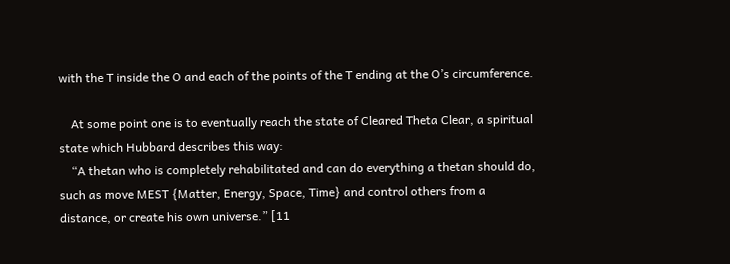with the T inside the O and each of the points of the T ending at the O’s circumference.

    At some point one is to eventually reach the state of Cleared Theta Clear, a spiritual state which Hubbard describes this way:
    “A thetan who is completely rehabilitated and can do everything a thetan should do, such as move MEST {Matter, Energy, Space, Time} and control others from a distance, or create his own universe.” [11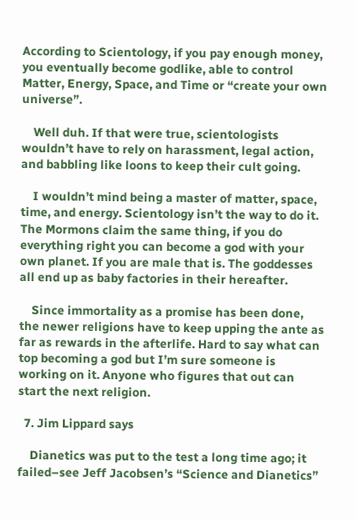According to Scientology, if you pay enough money, you eventually become godlike, able to control Matter, Energy, Space, and Time or “create your own universe”.

    Well duh. If that were true, scientologists wouldn’t have to rely on harassment, legal action, and babbling like loons to keep their cult going.

    I wouldn’t mind being a master of matter, space, time, and energy. Scientology isn’t the way to do it. The Mormons claim the same thing, if you do everything right you can become a god with your own planet. If you are male that is. The goddesses all end up as baby factories in their hereafter.

    Since immortality as a promise has been done, the newer religions have to keep upping the ante as far as rewards in the afterlife. Hard to say what can top becoming a god but I’m sure someone is working on it. Anyone who figures that out can start the next religion.

  7. Jim Lippard says

    Dianetics was put to the test a long time ago; it failed–see Jeff Jacobsen’s “Science and Dianetics”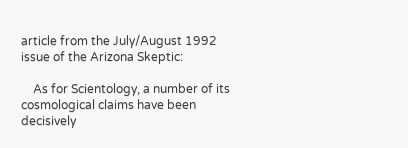article from the July/August 1992 issue of the Arizona Skeptic:

    As for Scientology, a number of its cosmological claims have been decisively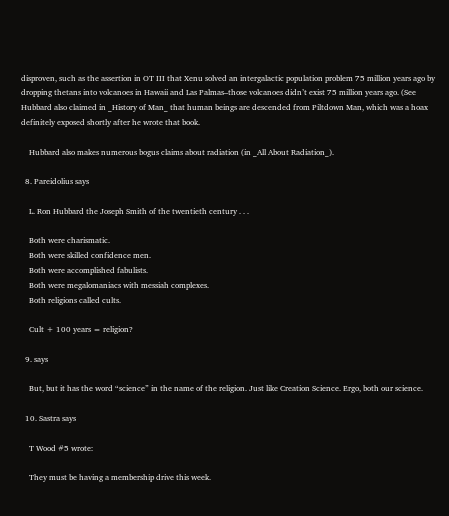disproven, such as the assertion in OT III that Xenu solved an intergalactic population problem 75 million years ago by dropping thetans into volcanoes in Hawaii and Las Palmas–those volcanoes didn’t exist 75 million years ago. (See Hubbard also claimed in _History of Man_ that human beings are descended from Piltdown Man, which was a hoax definitely exposed shortly after he wrote that book.

    Hubbard also makes numerous bogus claims about radiation (in _All About Radiation_).

  8. Pareidolius says

    L. Ron Hubbard the Joseph Smith of the twentieth century . . .

    Both were charismatic.
    Both were skilled confidence men.
    Both were accomplished fabulists.
    Both were megalomaniacs with messiah complexes.
    Both religions called cults.

    Cult + 100 years = religion?

  9. says

    But, but it has the word “science” in the name of the religion. Just like Creation Science. Ergo, both our science.

  10. Sastra says

    T Wood #5 wrote:

    They must be having a membership drive this week.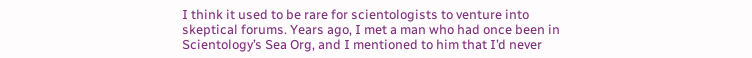I think it used to be rare for scientologists to venture into skeptical forums. Years ago, I met a man who had once been in Scientology’s Sea Org, and I mentioned to him that I’d never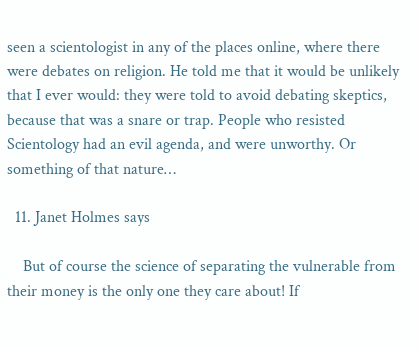seen a scientologist in any of the places online, where there were debates on religion. He told me that it would be unlikely that I ever would: they were told to avoid debating skeptics, because that was a snare or trap. People who resisted Scientology had an evil agenda, and were unworthy. Or something of that nature…

  11. Janet Holmes says

    But of course the science of separating the vulnerable from their money is the only one they care about! If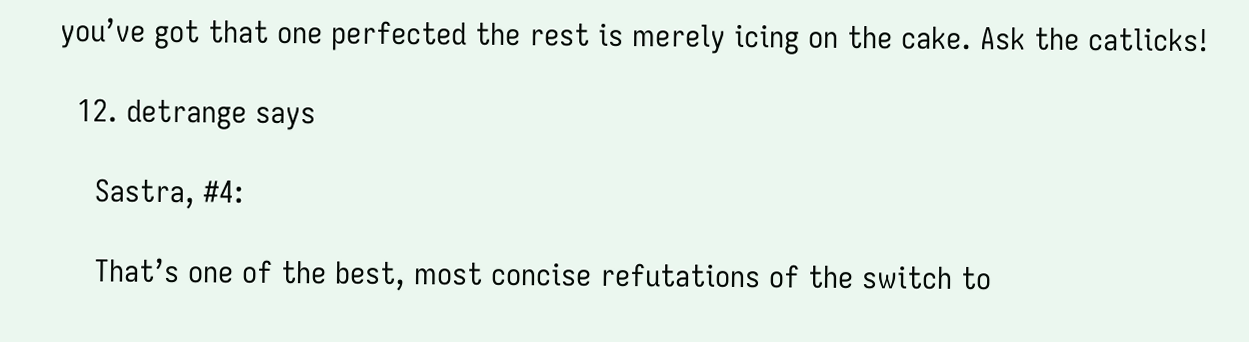you’ve got that one perfected the rest is merely icing on the cake. Ask the catlicks!

  12. detrange says

    Sastra, #4:

    That’s one of the best, most concise refutations of the switch to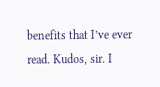benefits that I’ve ever read. Kudos, sir. I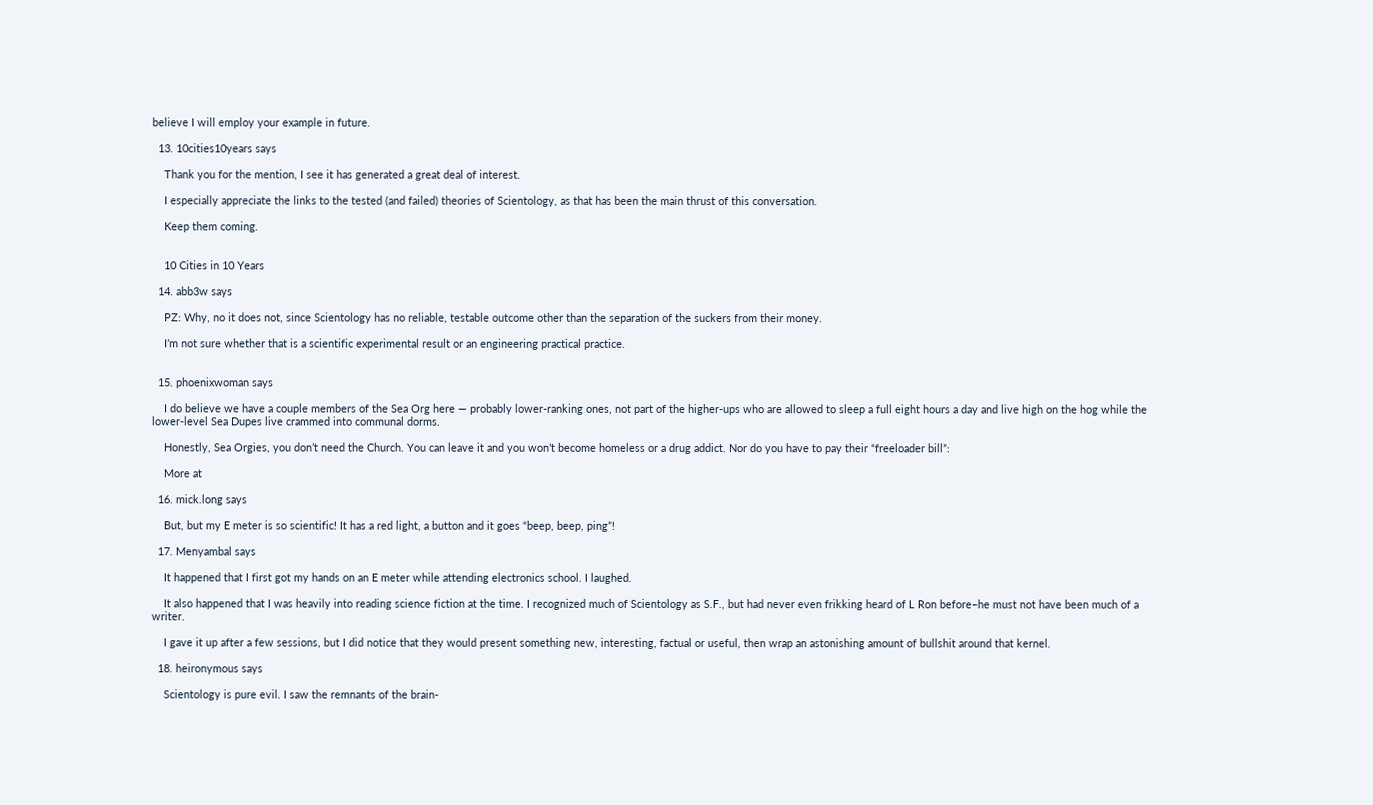believe I will employ your example in future.

  13. 10cities10years says

    Thank you for the mention, I see it has generated a great deal of interest.

    I especially appreciate the links to the tested (and failed) theories of Scientology, as that has been the main thrust of this conversation.

    Keep them coming.


    10 Cities in 10 Years

  14. abb3w says

    PZ: Why, no it does not, since Scientology has no reliable, testable outcome other than the separation of the suckers from their money.

    I’m not sure whether that is a scientific experimental result or an engineering practical practice.


  15. phoenixwoman says

    I do believe we have a couple members of the Sea Org here — probably lower-ranking ones, not part of the higher-ups who are allowed to sleep a full eight hours a day and live high on the hog while the lower-level Sea Dupes live crammed into communal dorms.

    Honestly, Sea Orgies, you don’t need the Church. You can leave it and you won’t become homeless or a drug addict. Nor do you have to pay their “freeloader bill”:

    More at

  16. mick.long says

    But, but my E meter is so scientific! It has a red light, a button and it goes “beep, beep, ping”!

  17. Menyambal says

    It happened that I first got my hands on an E meter while attending electronics school. I laughed.

    It also happened that I was heavily into reading science fiction at the time. I recognized much of Scientology as S.F., but had never even frikking heard of L Ron before–he must not have been much of a writer.

    I gave it up after a few sessions, but I did notice that they would present something new, interesting, factual or useful, then wrap an astonishing amount of bullshit around that kernel.

  18. heironymous says

    Scientology is pure evil. I saw the remnants of the brain-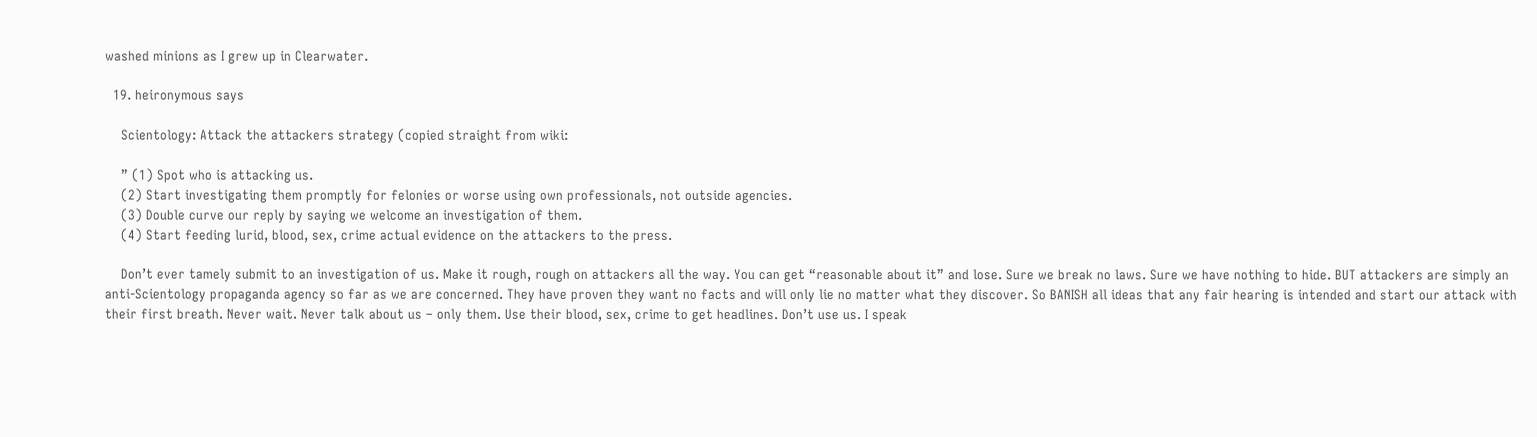washed minions as I grew up in Clearwater.

  19. heironymous says

    Scientology: Attack the attackers strategy (copied straight from wiki:

    ” (1) Spot who is attacking us.
    (2) Start investigating them promptly for felonies or worse using own professionals, not outside agencies.
    (3) Double curve our reply by saying we welcome an investigation of them.
    (4) Start feeding lurid, blood, sex, crime actual evidence on the attackers to the press.

    Don’t ever tamely submit to an investigation of us. Make it rough, rough on attackers all the way. You can get “reasonable about it” and lose. Sure we break no laws. Sure we have nothing to hide. BUT attackers are simply an anti-Scientology propaganda agency so far as we are concerned. They have proven they want no facts and will only lie no matter what they discover. So BANISH all ideas that any fair hearing is intended and start our attack with their first breath. Never wait. Never talk about us – only them. Use their blood, sex, crime to get headlines. Don’t use us. I speak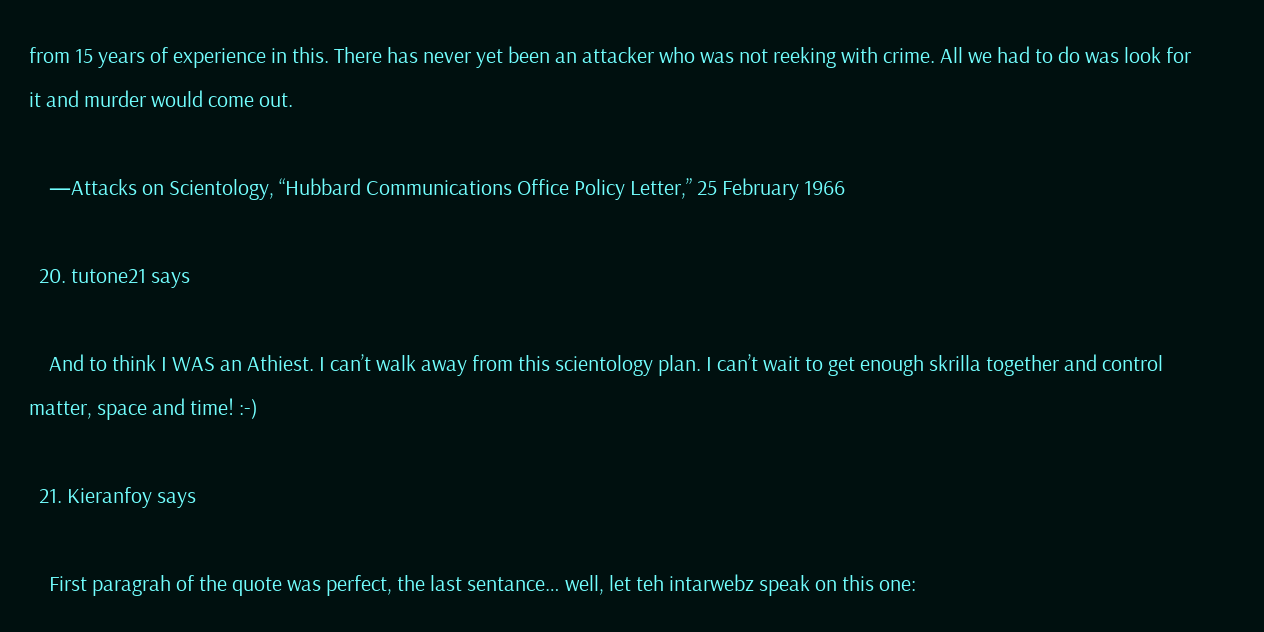from 15 years of experience in this. There has never yet been an attacker who was not reeking with crime. All we had to do was look for it and murder would come out.

    —Attacks on Scientology, “Hubbard Communications Office Policy Letter,” 25 February 1966

  20. tutone21 says

    And to think I WAS an Athiest. I can’t walk away from this scientology plan. I can’t wait to get enough skrilla together and control matter, space and time! :-)

  21. Kieranfoy says

    First paragrah of the quote was perfect, the last sentance… well, let teh intarwebz speak on this one: